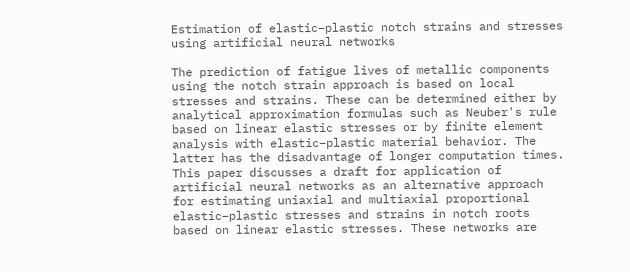Estimation of elastic–plastic notch strains and stresses using artificial neural networks

The prediction of fatigue lives of metallic components using the notch strain approach is based on local stresses and strains. These can be determined either by analytical approximation formulas such as Neuber's rule based on linear elastic stresses or by finite element analysis with elastic–plastic material behavior. The latter has the disadvantage of longer computation times. This paper discusses a draft for application of artificial neural networks as an alternative approach for estimating uniaxial and multiaxial proportional elastic–plastic stresses and strains in notch roots based on linear elastic stresses. These networks are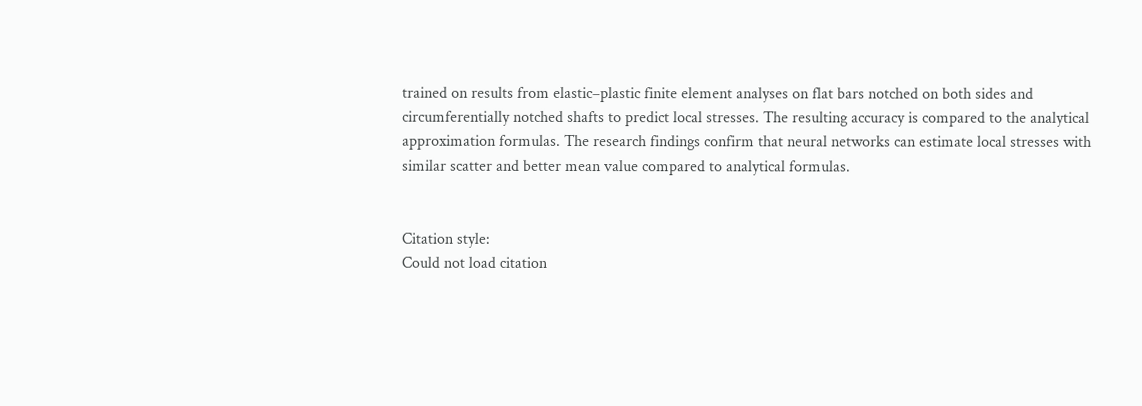trained on results from elastic–plastic finite element analyses on flat bars notched on both sides and circumferentially notched shafts to predict local stresses. The resulting accuracy is compared to the analytical approximation formulas. The research findings confirm that neural networks can estimate local stresses with similar scatter and better mean value compared to analytical formulas.


Citation style:
Could not load citation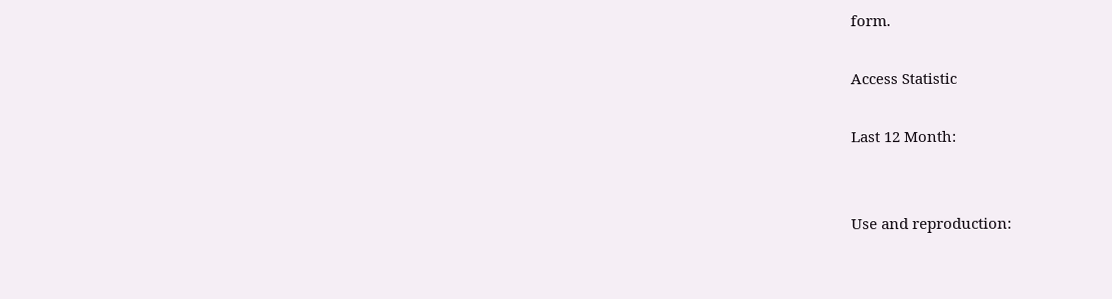form.

Access Statistic

Last 12 Month:


Use and reproduction: